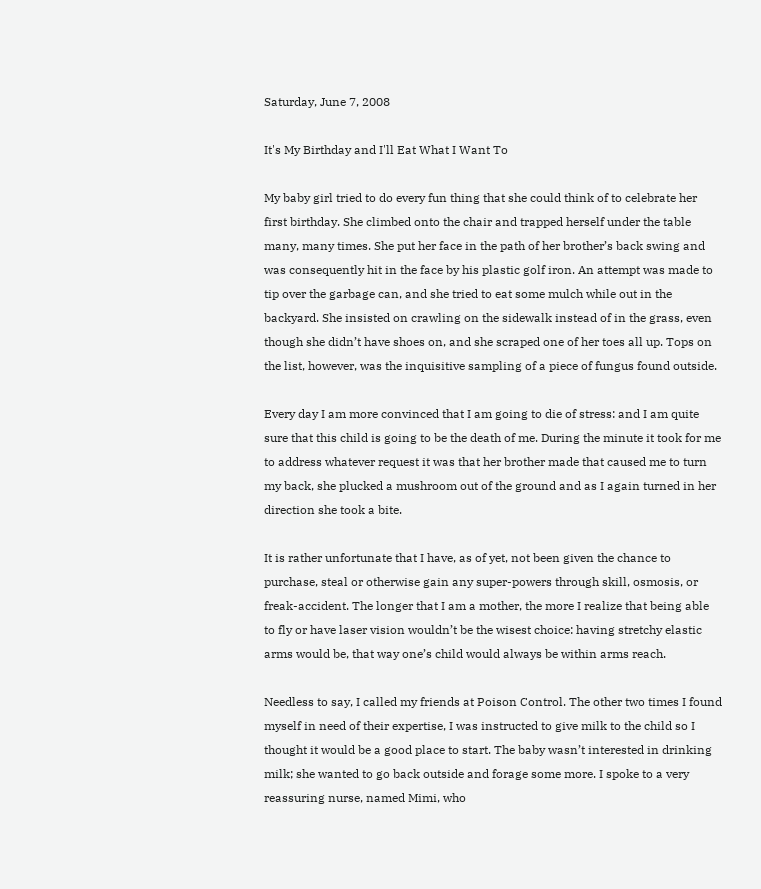Saturday, June 7, 2008

It's My Birthday and I'll Eat What I Want To

My baby girl tried to do every fun thing that she could think of to celebrate her first birthday. She climbed onto the chair and trapped herself under the table many, many times. She put her face in the path of her brother’s back swing and was consequently hit in the face by his plastic golf iron. An attempt was made to tip over the garbage can, and she tried to eat some mulch while out in the backyard. She insisted on crawling on the sidewalk instead of in the grass, even though she didn’t have shoes on, and she scraped one of her toes all up. Tops on the list, however, was the inquisitive sampling of a piece of fungus found outside.

Every day I am more convinced that I am going to die of stress: and I am quite sure that this child is going to be the death of me. During the minute it took for me to address whatever request it was that her brother made that caused me to turn my back, she plucked a mushroom out of the ground and as I again turned in her direction she took a bite.

It is rather unfortunate that I have, as of yet, not been given the chance to purchase, steal or otherwise gain any super-powers through skill, osmosis, or freak-accident. The longer that I am a mother, the more I realize that being able to fly or have laser vision wouldn’t be the wisest choice: having stretchy elastic arms would be, that way one’s child would always be within arms reach.

Needless to say, I called my friends at Poison Control. The other two times I found myself in need of their expertise, I was instructed to give milk to the child so I thought it would be a good place to start. The baby wasn’t interested in drinking milk; she wanted to go back outside and forage some more. I spoke to a very reassuring nurse, named Mimi, who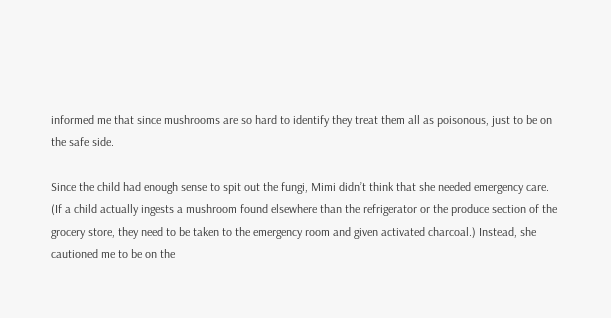informed me that since mushrooms are so hard to identify they treat them all as poisonous, just to be on the safe side.

Since the child had enough sense to spit out the fungi, Mimi didn’t think that she needed emergency care. (If a child actually ingests a mushroom found elsewhere than the refrigerator or the produce section of the grocery store, they need to be taken to the emergency room and given activated charcoal.) Instead, she cautioned me to be on the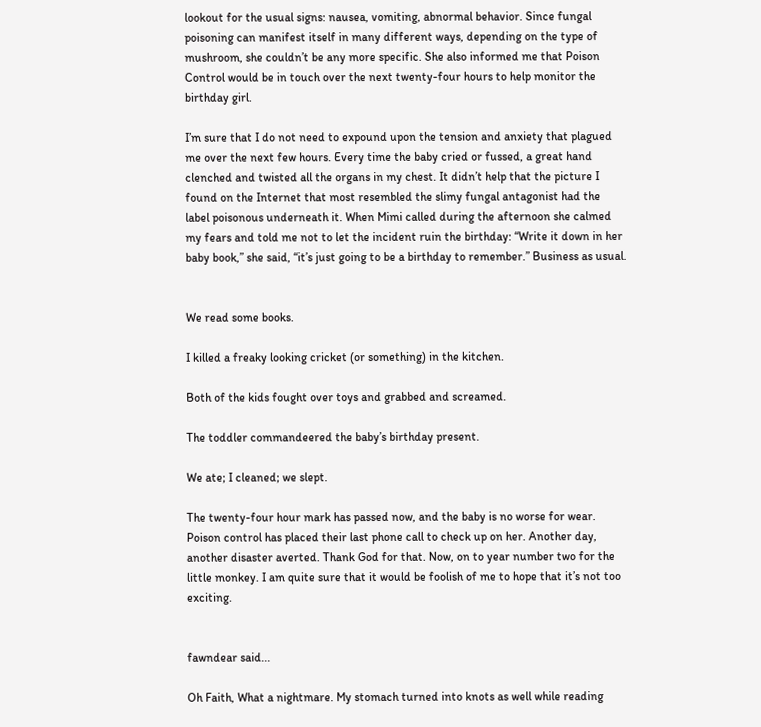lookout for the usual signs: nausea, vomiting, abnormal behavior. Since fungal poisoning can manifest itself in many different ways, depending on the type of mushroom, she couldn’t be any more specific. She also informed me that Poison Control would be in touch over the next twenty-four hours to help monitor the birthday girl.

I’m sure that I do not need to expound upon the tension and anxiety that plagued me over the next few hours. Every time the baby cried or fussed, a great hand clenched and twisted all the organs in my chest. It didn’t help that the picture I found on the Internet that most resembled the slimy fungal antagonist had the label poisonous underneath it. When Mimi called during the afternoon she calmed my fears and told me not to let the incident ruin the birthday: “Write it down in her baby book,” she said, “it’s just going to be a birthday to remember.” Business as usual.


We read some books.

I killed a freaky looking cricket (or something) in the kitchen.

Both of the kids fought over toys and grabbed and screamed.

The toddler commandeered the baby’s birthday present.

We ate; I cleaned; we slept.

The twenty-four hour mark has passed now, and the baby is no worse for wear. Poison control has placed their last phone call to check up on her. Another day, another disaster averted. Thank God for that. Now, on to year number two for the little monkey. I am quite sure that it would be foolish of me to hope that it’s not too exciting.


fawndear said...

Oh Faith, What a nightmare. My stomach turned into knots as well while reading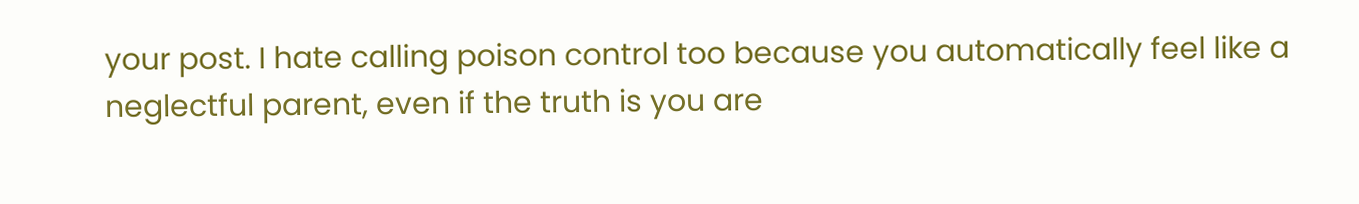your post. I hate calling poison control too because you automatically feel like a neglectful parent, even if the truth is you are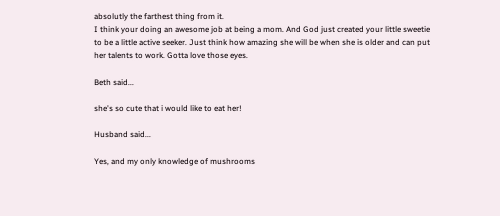absolutly the farthest thing from it.
I think your doing an awesome job at being a mom. And God just created your little sweetie to be a little active seeker. Just think how amazing she will be when she is older and can put her talents to work. Gotta love those eyes.

Beth said...

she's so cute that i would like to eat her!

Husband said...

Yes, and my only knowledge of mushrooms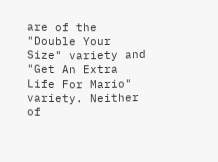are of the "Double Your Size" variety and "Get An Extra Life For Mario" variety. Neither of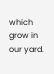which grow in our yard.